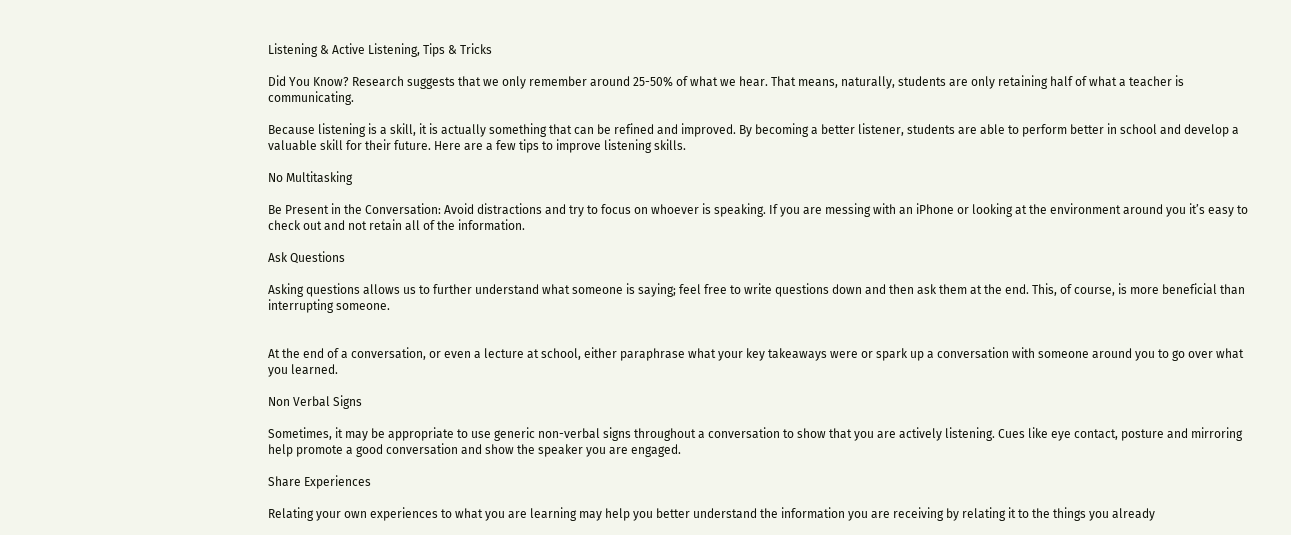Listening & Active Listening, Tips & Tricks

Did You Know? Research suggests that we only remember around 25-50% of what we hear. That means, naturally, students are only retaining half of what a teacher is communicating.

Because listening is a skill, it is actually something that can be refined and improved. By becoming a better listener, students are able to perform better in school and develop a valuable skill for their future. Here are a few tips to improve listening skills.

No Multitasking

Be Present in the Conversation: Avoid distractions and try to focus on whoever is speaking. If you are messing with an iPhone or looking at the environment around you it’s easy to check out and not retain all of the information.

Ask Questions

Asking questions allows us to further understand what someone is saying; feel free to write questions down and then ask them at the end. This, of course, is more beneficial than interrupting someone.


At the end of a conversation, or even a lecture at school, either paraphrase what your key takeaways were or spark up a conversation with someone around you to go over what you learned.

Non Verbal Signs

Sometimes, it may be appropriate to use generic non-verbal signs throughout a conversation to show that you are actively listening. Cues like eye contact, posture and mirroring help promote a good conversation and show the speaker you are engaged.

Share Experiences

Relating your own experiences to what you are learning may help you better understand the information you are receiving by relating it to the things you already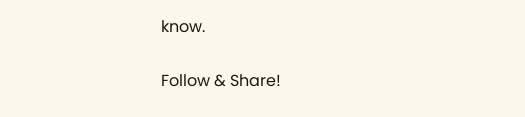know.

Follow & Share!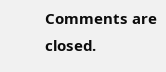Comments are closed.